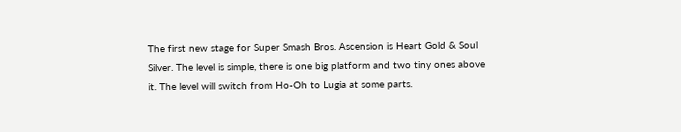The first new stage for Super Smash Bros. Ascension is Heart Gold & Soul Silver. The level is simple, there is one big platform and two tiny ones above it. The level will switch from Ho-Oh to Lugia at some parts.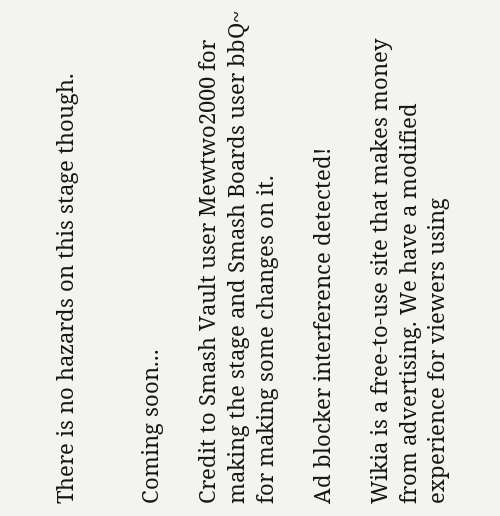There is no hazards on this stage though.


Coming soon...

Credit to Smash Vault user Mewtwo2000 for making the stage and Smash Boards user bbQ~ for making some changes on it.

Ad blocker interference detected!

Wikia is a free-to-use site that makes money from advertising. We have a modified experience for viewers using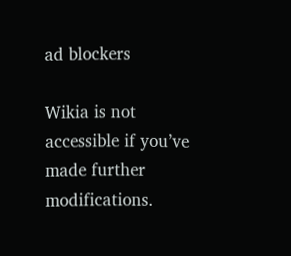ad blockers

Wikia is not accessible if you’ve made further modifications.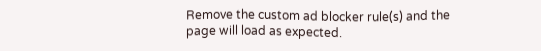Remove the custom ad blocker rule(s) and the page will load as expected.